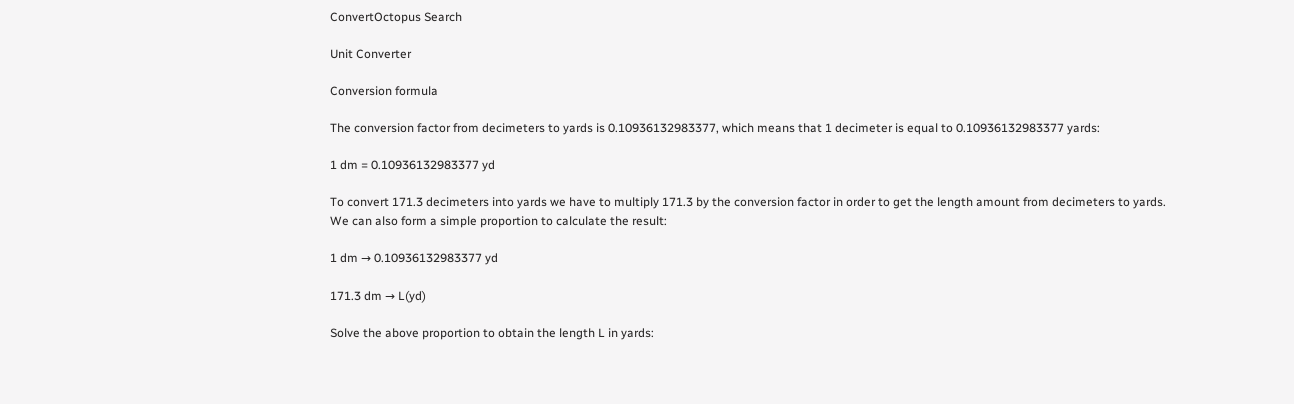ConvertOctopus Search

Unit Converter

Conversion formula

The conversion factor from decimeters to yards is 0.10936132983377, which means that 1 decimeter is equal to 0.10936132983377 yards:

1 dm = 0.10936132983377 yd

To convert 171.3 decimeters into yards we have to multiply 171.3 by the conversion factor in order to get the length amount from decimeters to yards. We can also form a simple proportion to calculate the result:

1 dm → 0.10936132983377 yd

171.3 dm → L(yd)

Solve the above proportion to obtain the length L in yards: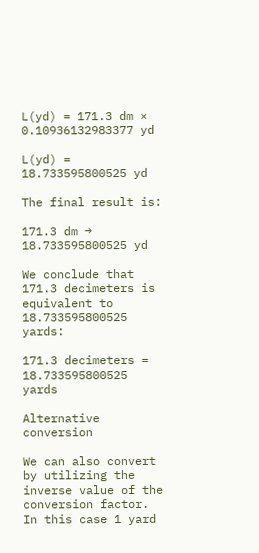L(yd) = 171.3 dm × 0.10936132983377 yd

L(yd) = 18.733595800525 yd

The final result is:

171.3 dm → 18.733595800525 yd

We conclude that 171.3 decimeters is equivalent to 18.733595800525 yards:

171.3 decimeters = 18.733595800525 yards

Alternative conversion

We can also convert by utilizing the inverse value of the conversion factor. In this case 1 yard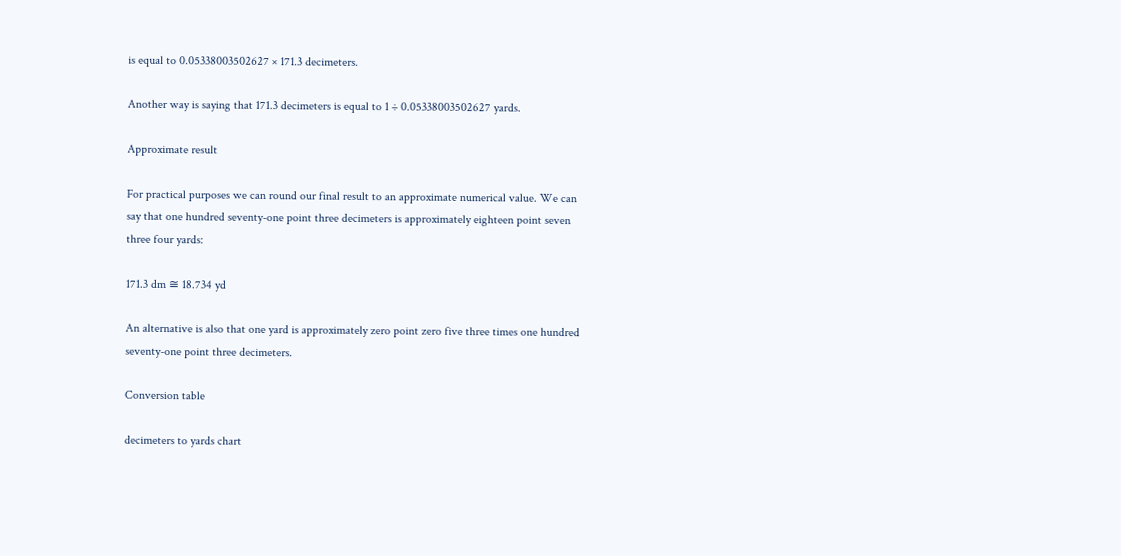is equal to 0.05338003502627 × 171.3 decimeters.

Another way is saying that 171.3 decimeters is equal to 1 ÷ 0.05338003502627 yards.

Approximate result

For practical purposes we can round our final result to an approximate numerical value. We can say that one hundred seventy-one point three decimeters is approximately eighteen point seven three four yards:

171.3 dm ≅ 18.734 yd

An alternative is also that one yard is approximately zero point zero five three times one hundred seventy-one point three decimeters.

Conversion table

decimeters to yards chart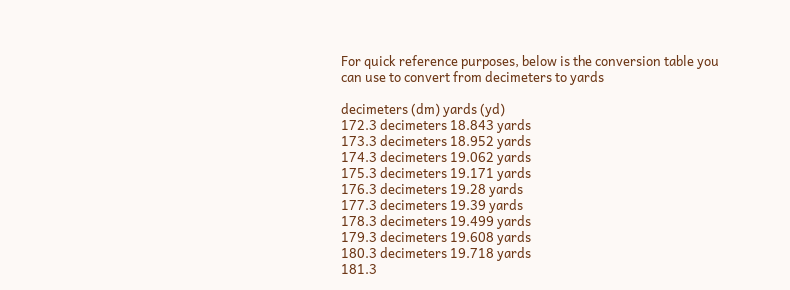For quick reference purposes, below is the conversion table you can use to convert from decimeters to yards

decimeters (dm) yards (yd)
172.3 decimeters 18.843 yards
173.3 decimeters 18.952 yards
174.3 decimeters 19.062 yards
175.3 decimeters 19.171 yards
176.3 decimeters 19.28 yards
177.3 decimeters 19.39 yards
178.3 decimeters 19.499 yards
179.3 decimeters 19.608 yards
180.3 decimeters 19.718 yards
181.3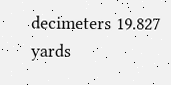decimeters 19.827 yards